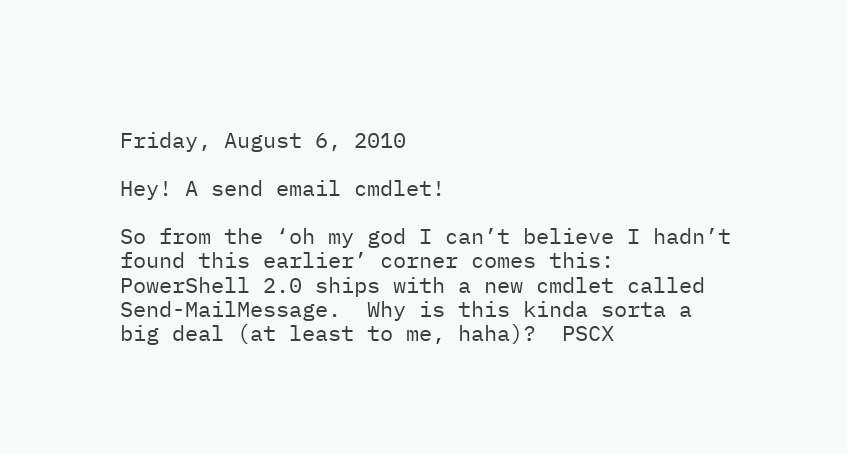Friday, August 6, 2010

Hey! A send email cmdlet!

So from the ‘oh my god I can’t believe I hadn’t found this earlier’ corner comes this:  PowerShell 2.0 ships with a new cmdlet called Send-MailMessage.  Why is this kinda sorta a big deal (at least to me, haha)?  PSCX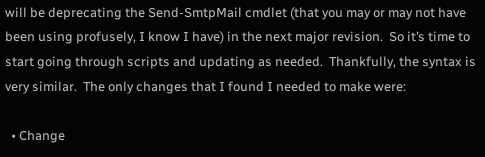will be deprecating the Send-SmtpMail cmdlet (that you may or may not have been using profusely, I know I have) in the next major revision.  So it’s time to start going through scripts and updating as needed.  Thankfully, the syntax is very similar.  The only changes that I found I needed to make were:

  • Change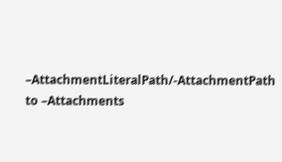–AttachmentLiteralPath/-AttachmentPath to –Attachments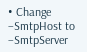• Change –SmtpHost to –SmtpServer